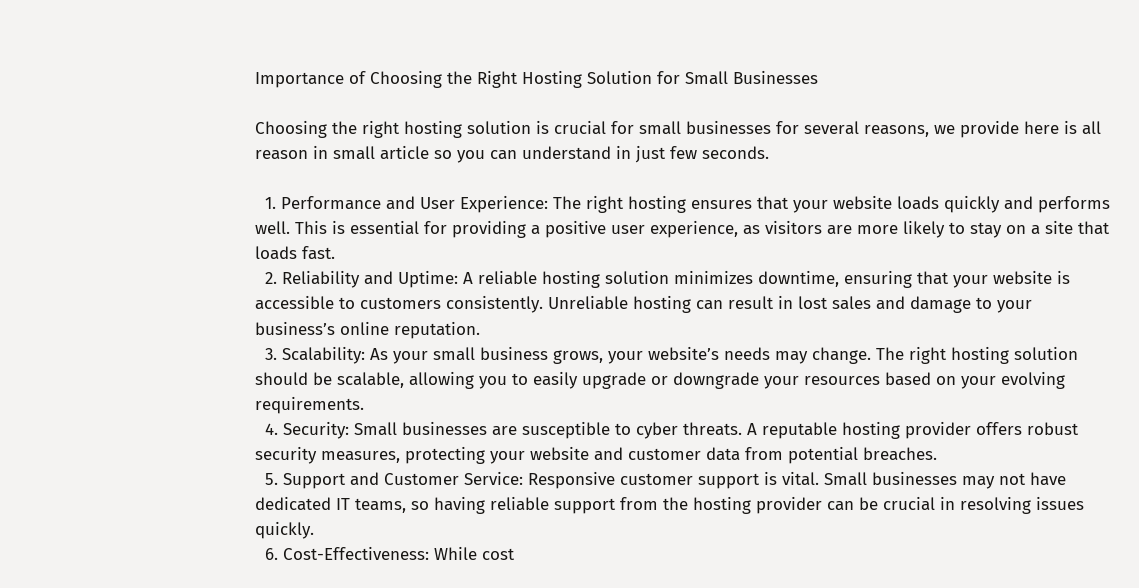Importance of Choosing the Right Hosting Solution for Small Businesses

Choosing the right hosting solution is crucial for small businesses for several reasons, we provide here is all reason in small article so you can understand in just few seconds.

  1. Performance and User Experience: The right hosting ensures that your website loads quickly and performs well. This is essential for providing a positive user experience, as visitors are more likely to stay on a site that loads fast.
  2. Reliability and Uptime: A reliable hosting solution minimizes downtime, ensuring that your website is accessible to customers consistently. Unreliable hosting can result in lost sales and damage to your business’s online reputation.
  3. Scalability: As your small business grows, your website’s needs may change. The right hosting solution should be scalable, allowing you to easily upgrade or downgrade your resources based on your evolving requirements.
  4. Security: Small businesses are susceptible to cyber threats. A reputable hosting provider offers robust security measures, protecting your website and customer data from potential breaches.
  5. Support and Customer Service: Responsive customer support is vital. Small businesses may not have dedicated IT teams, so having reliable support from the hosting provider can be crucial in resolving issues quickly.
  6. Cost-Effectiveness: While cost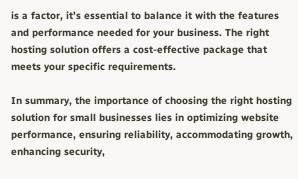is a factor, it’s essential to balance it with the features and performance needed for your business. The right hosting solution offers a cost-effective package that meets your specific requirements.

In summary, the importance of choosing the right hosting solution for small businesses lies in optimizing website performance, ensuring reliability, accommodating growth, enhancing security,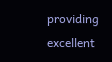providing excellent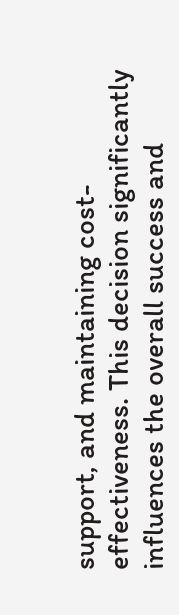support, and maintaining cost-effectiveness. This decision significantly influences the overall success and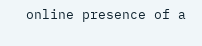online presence of a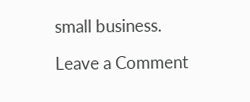small business.

Leave a Comment